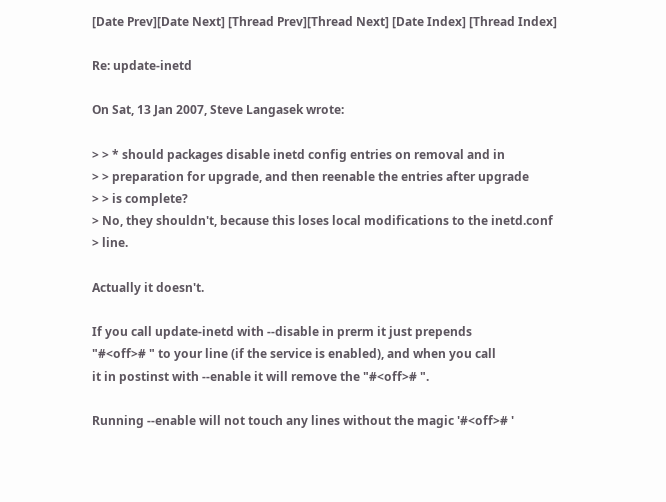[Date Prev][Date Next] [Thread Prev][Thread Next] [Date Index] [Thread Index]

Re: update-inetd

On Sat, 13 Jan 2007, Steve Langasek wrote:

> > * should packages disable inetd config entries on removal and in
> > preparation for upgrade, and then reenable the entries after upgrade
> > is complete?
> No, they shouldn't, because this loses local modifications to the inetd.conf
> line.

Actually it doesn't.

If you call update-inetd with --disable in prerm it just prepends
"#<off># " to your line (if the service is enabled), and when you call
it in postinst with --enable it will remove the "#<off># ".

Running --enable will not touch any lines without the magic '#<off># '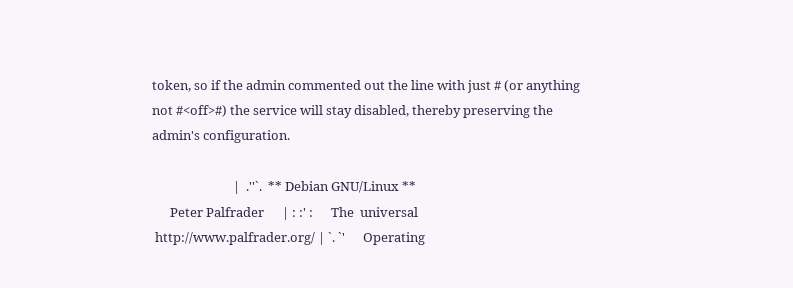token, so if the admin commented out the line with just # (or anything
not #<off>#) the service will stay disabled, thereby preserving the
admin's configuration.

                           |  .''`.  ** Debian GNU/Linux **
      Peter Palfrader      | : :' :      The  universal
 http://www.palfrader.org/ | `. `'      Operating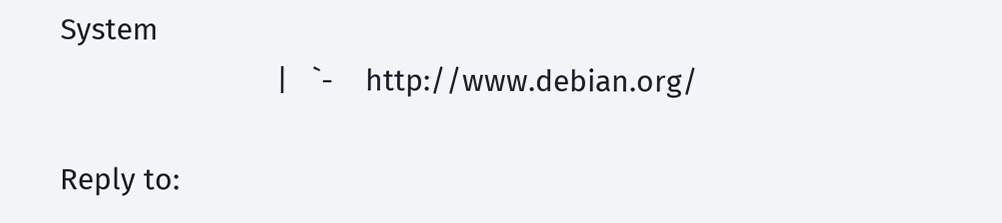System
                           |   `-    http://www.debian.org/

Reply to: